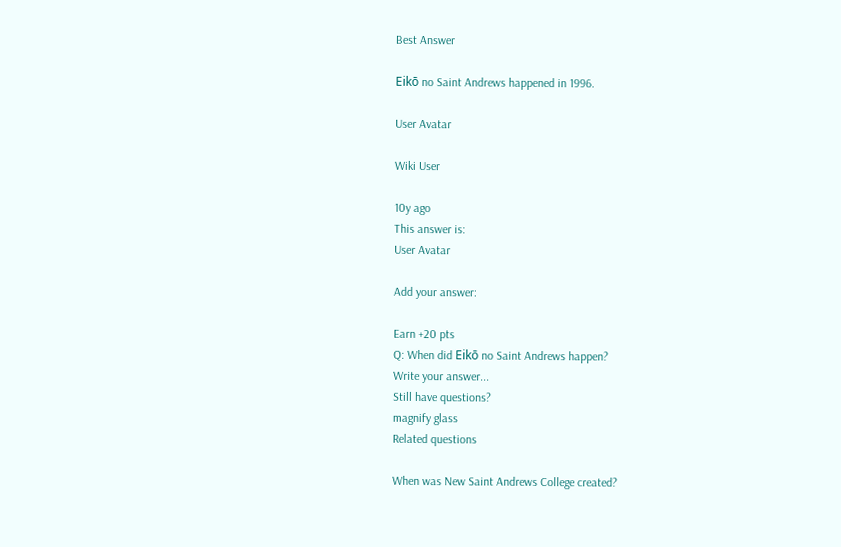Best Answer

Eikō no Saint Andrews happened in 1996.

User Avatar

Wiki User

10y ago
This answer is:
User Avatar

Add your answer:

Earn +20 pts
Q: When did Eikō no Saint Andrews happen?
Write your answer...
Still have questions?
magnify glass
Related questions

When was New Saint Andrews College created?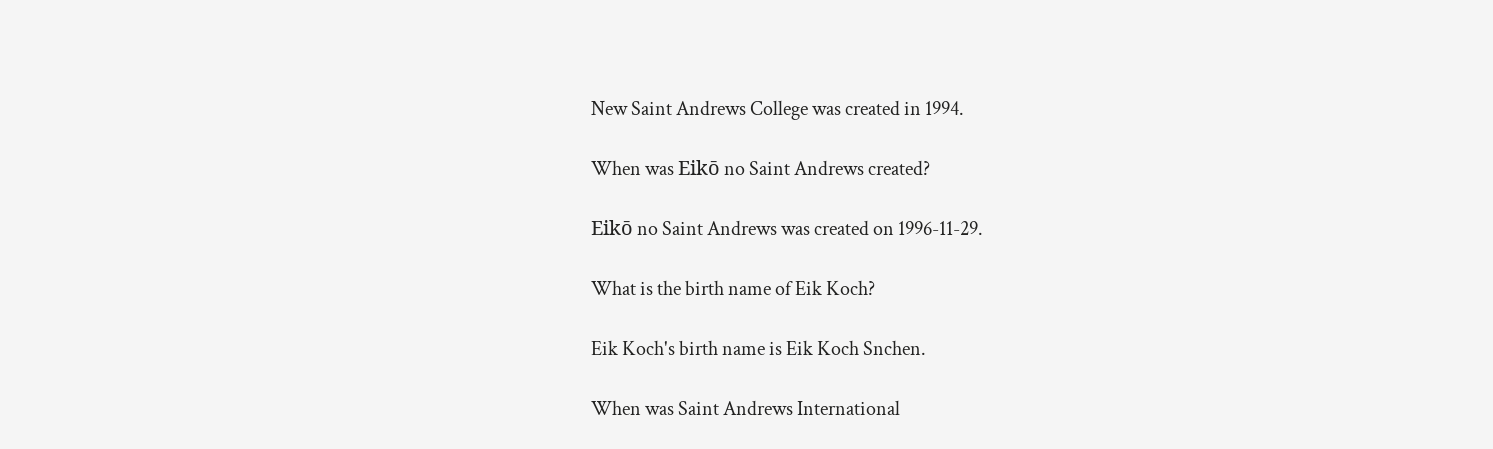New Saint Andrews College was created in 1994.

When was Eikō no Saint Andrews created?

Eikō no Saint Andrews was created on 1996-11-29.

What is the birth name of Eik Koch?

Eik Koch's birth name is Eik Koch Snchen.

When was Saint Andrews International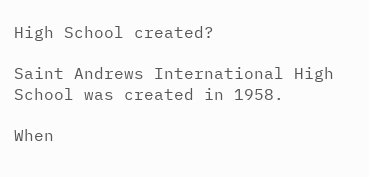High School created?

Saint Andrews International High School was created in 1958.

When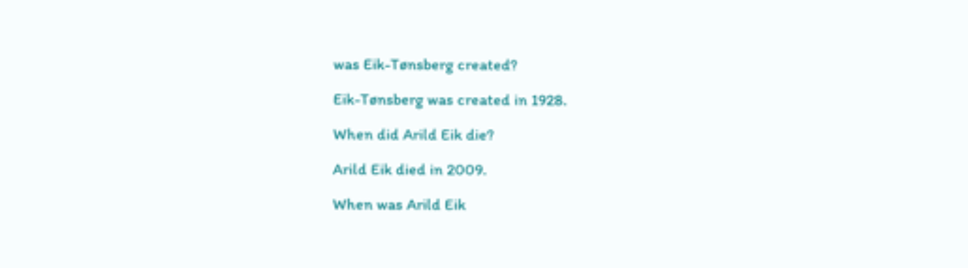was Eik-Tønsberg created?

Eik-Tønsberg was created in 1928.

When did Arild Eik die?

Arild Eik died in 2009.

When was Arild Eik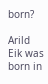born?

Arild Eik was born in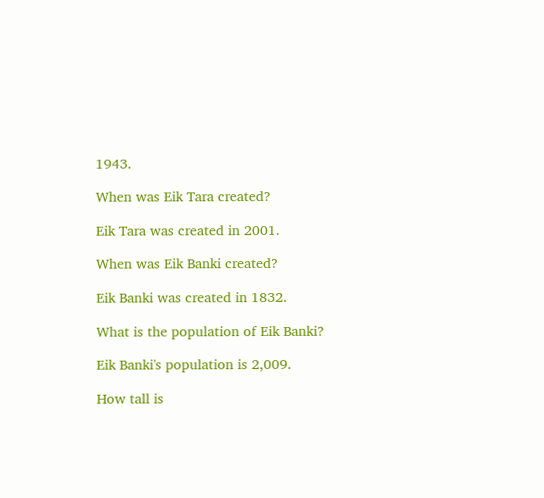1943.

When was Eik Tara created?

Eik Tara was created in 2001.

When was Eik Banki created?

Eik Banki was created in 1832.

What is the population of Eik Banki?

Eik Banki's population is 2,009.

How tall is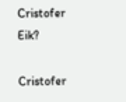Cristofer Eik?

Cristofer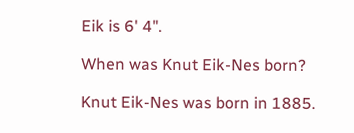Eik is 6' 4".

When was Knut Eik-Nes born?

Knut Eik-Nes was born in 1885.